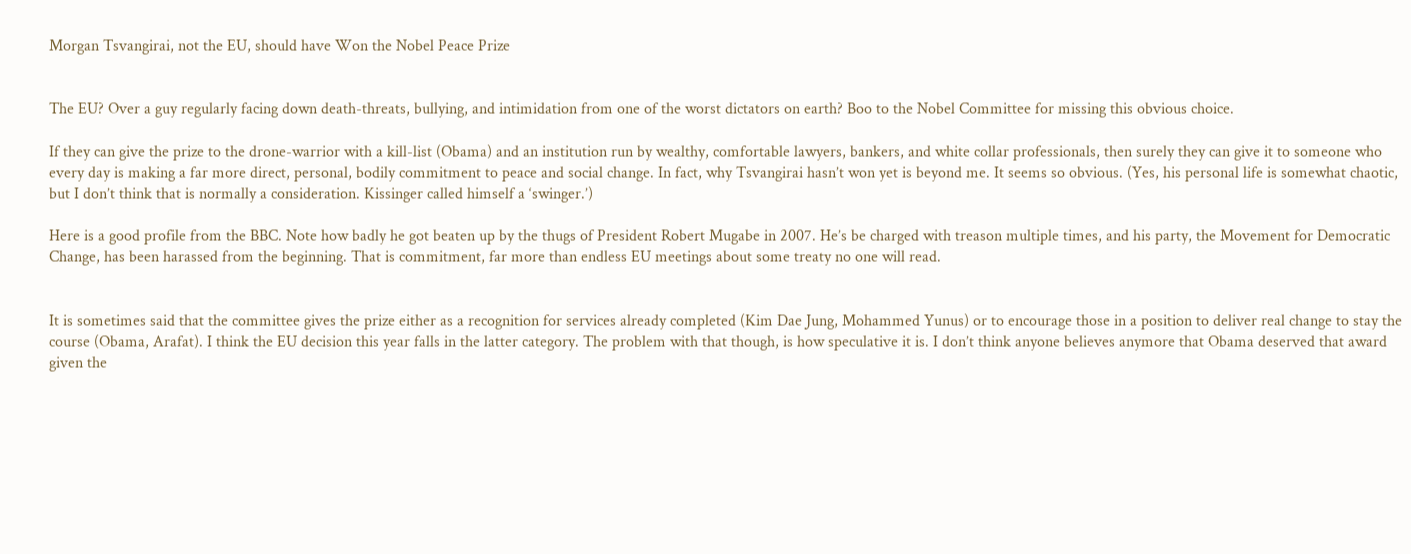Morgan Tsvangirai, not the EU, should have Won the Nobel Peace Prize


The EU? Over a guy regularly facing down death-threats, bullying, and intimidation from one of the worst dictators on earth? Boo to the Nobel Committee for missing this obvious choice.

If they can give the prize to the drone-warrior with a kill-list (Obama) and an institution run by wealthy, comfortable lawyers, bankers, and white collar professionals, then surely they can give it to someone who every day is making a far more direct, personal, bodily commitment to peace and social change. In fact, why Tsvangirai hasn’t won yet is beyond me. It seems so obvious. (Yes, his personal life is somewhat chaotic, but I don’t think that is normally a consideration. Kissinger called himself a ‘swinger.’)

Here is a good profile from the BBC. Note how badly he got beaten up by the thugs of President Robert Mugabe in 2007. He’s be charged with treason multiple times, and his party, the Movement for Democratic Change, has been harassed from the beginning. That is commitment, far more than endless EU meetings about some treaty no one will read.


It is sometimes said that the committee gives the prize either as a recognition for services already completed (Kim Dae Jung, Mohammed Yunus) or to encourage those in a position to deliver real change to stay the course (Obama, Arafat). I think the EU decision this year falls in the latter category. The problem with that though, is how speculative it is. I don’t think anyone believes anymore that Obama deserved that award given the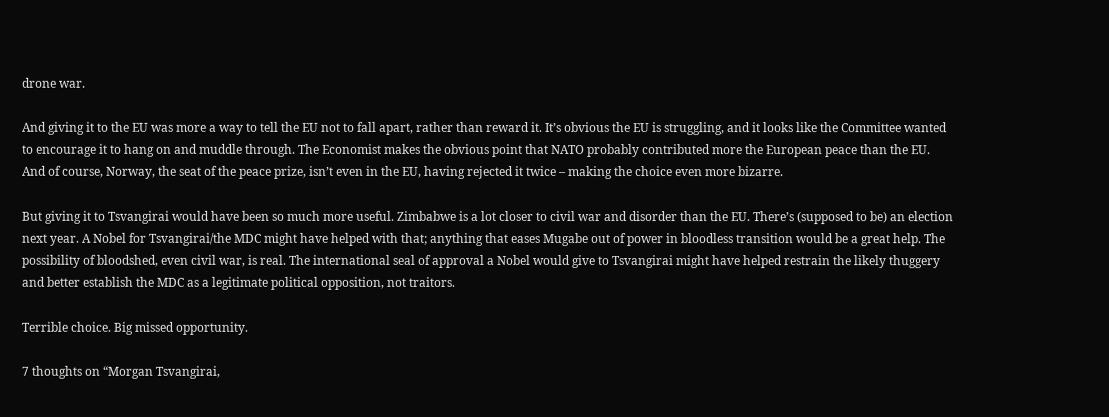drone war.

And giving it to the EU was more a way to tell the EU not to fall apart, rather than reward it. It’s obvious the EU is struggling, and it looks like the Committee wanted to encourage it to hang on and muddle through. The Economist makes the obvious point that NATO probably contributed more the European peace than the EU. And of course, Norway, the seat of the peace prize, isn’t even in the EU, having rejected it twice – making the choice even more bizarre.

But giving it to Tsvangirai would have been so much more useful. Zimbabwe is a lot closer to civil war and disorder than the EU. There’s (supposed to be) an election next year. A Nobel for Tsvangirai/the MDC might have helped with that; anything that eases Mugabe out of power in bloodless transition would be a great help. The possibility of bloodshed, even civil war, is real. The international seal of approval a Nobel would give to Tsvangirai might have helped restrain the likely thuggery and better establish the MDC as a legitimate political opposition, not traitors.

Terrible choice. Big missed opportunity.

7 thoughts on “Morgan Tsvangirai,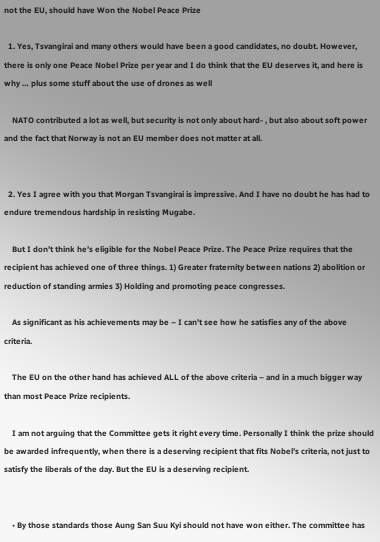not the EU, should have Won the Nobel Peace Prize

  1. Yes, Tsvangirai and many others would have been a good candidates, no doubt. However, there is only one Peace Nobel Prize per year and I do think that the EU deserves it, and here is why … plus some stuff about the use of drones as well

    NATO contributed a lot as well, but security is not only about hard- , but also about soft power and the fact that Norway is not an EU member does not matter at all.


  2. Yes I agree with you that Morgan Tsvangirai is impressive. And I have no doubt he has had to endure tremendous hardship in resisting Mugabe.

    But I don’t think he’s eligible for the Nobel Peace Prize. The Peace Prize requires that the recipient has achieved one of three things. 1) Greater fraternity between nations 2) abolition or reduction of standing armies 3) Holding and promoting peace congresses.

    As significant as his achievements may be – I can’t see how he satisfies any of the above criteria.

    The EU on the other hand has achieved ALL of the above criteria – and in a much bigger way than most Peace Prize recipients.

    I am not arguing that the Committee gets it right every time. Personally I think the prize should be awarded infrequently, when there is a deserving recipient that fits Nobel’s criteria, not just to satisfy the liberals of the day. But the EU is a deserving recipient.


    • By those standards those Aung San Suu Kyi should not have won either. The committee has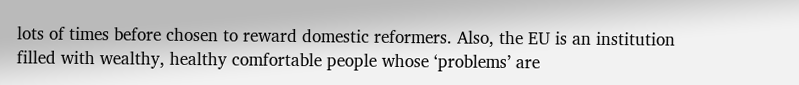lots of times before chosen to reward domestic reformers. Also, the EU is an institution filled with wealthy, healthy comfortable people whose ‘problems’ are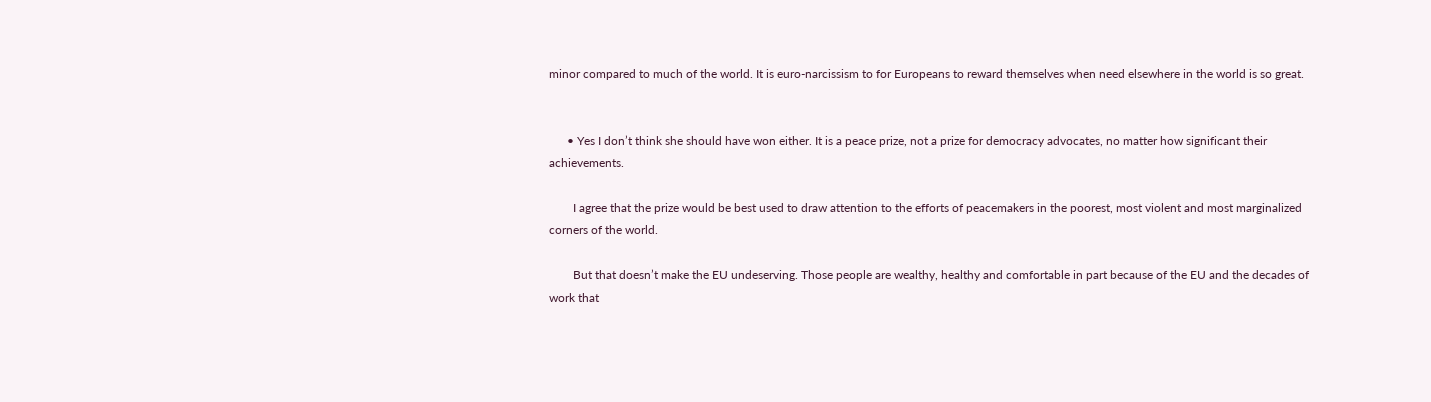minor compared to much of the world. It is euro-narcissism to for Europeans to reward themselves when need elsewhere in the world is so great.


      • Yes I don’t think she should have won either. It is a peace prize, not a prize for democracy advocates, no matter how significant their achievements.

        I agree that the prize would be best used to draw attention to the efforts of peacemakers in the poorest, most violent and most marginalized corners of the world.

        But that doesn’t make the EU undeserving. Those people are wealthy, healthy and comfortable in part because of the EU and the decades of work that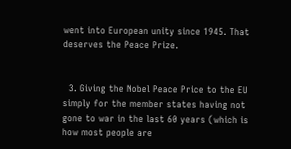went into European unity since 1945. That deserves the Peace Prize.


  3. Giving the Nobel Peace Price to the EU simply for the member states having not gone to war in the last 60 years (which is how most people are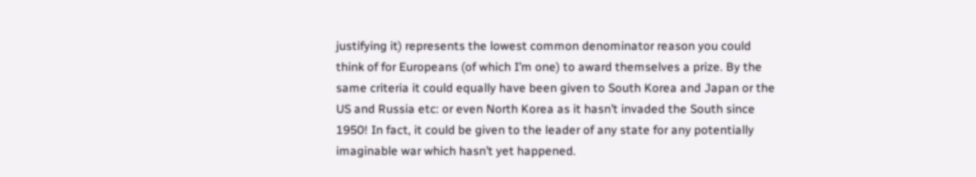justifying it) represents the lowest common denominator reason you could think of for Europeans (of which I’m one) to award themselves a prize. By the same criteria it could equally have been given to South Korea and Japan or the US and Russia etc: or even North Korea as it hasn’t invaded the South since 1950! In fact, it could be given to the leader of any state for any potentially imaginable war which hasn’t yet happened.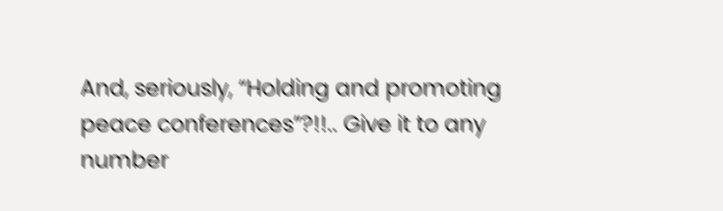And, seriously, “Holding and promoting peace conferences”?!!.. Give it to any number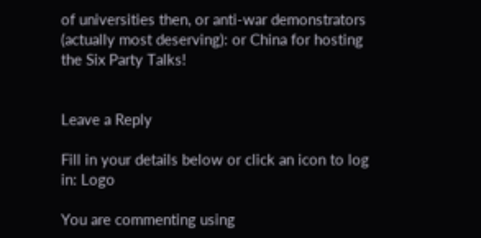of universities then, or anti-war demonstrators (actually most deserving): or China for hosting the Six Party Talks!


Leave a Reply

Fill in your details below or click an icon to log in: Logo

You are commenting using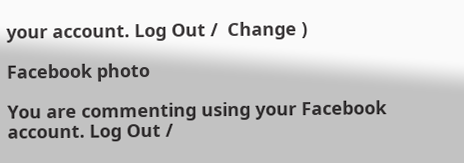your account. Log Out /  Change )

Facebook photo

You are commenting using your Facebook account. Log Out /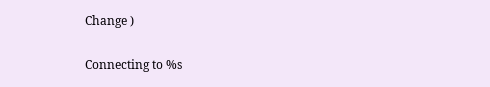Change )

Connecting to %s